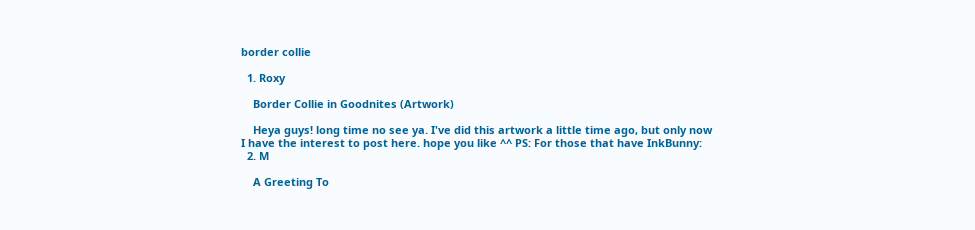border collie

  1. Roxy

    Border Collie in Goodnites (Artwork)

    Heya guys! long time no see ya. I've did this artwork a little time ago, but only now I have the interest to post here. hope you like ^^ PS: For those that have InkBunny:
  2. M

    A Greeting To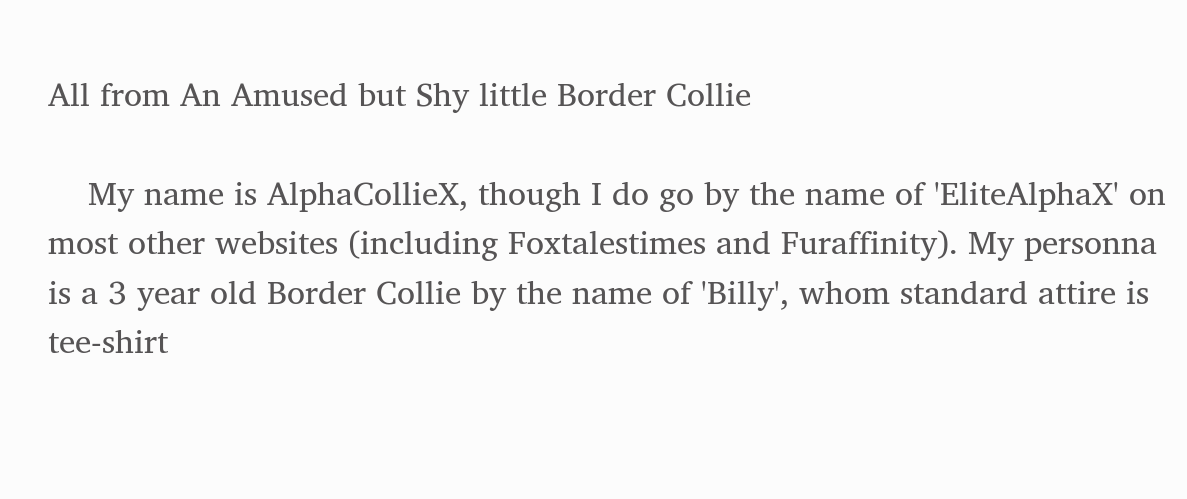All from An Amused but Shy little Border Collie

    My name is AlphaCollieX, though I do go by the name of 'EliteAlphaX' on most other websites (including Foxtalestimes and Furaffinity). My personna is a 3 year old Border Collie by the name of 'Billy', whom standard attire is tee-shirt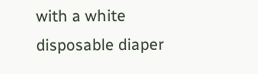with a white disposable diaper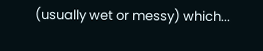(usually wet or messy) which...